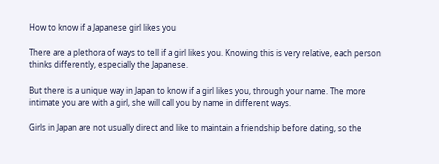How to know if a Japanese girl likes you

There are a plethora of ways to tell if a girl likes you. Knowing this is very relative, each person thinks differently, especially the Japanese.

But there is a unique way in Japan to know if a girl likes you, through your name. The more intimate you are with a girl, she will call you by name in different ways.

Girls in Japan are not usually direct and like to maintain a friendship before dating, so the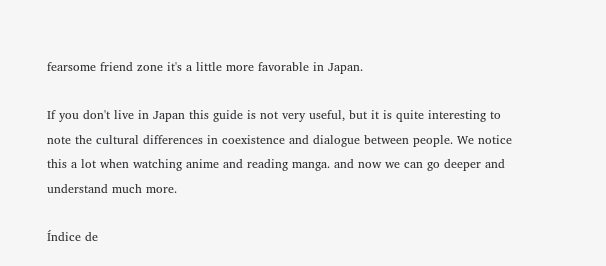fearsome friend zone it's a little more favorable in Japan.

If you don't live in Japan this guide is not very useful, but it is quite interesting to note the cultural differences in coexistence and dialogue between people. We notice this a lot when watching anime and reading manga. and now we can go deeper and understand much more.

Índice de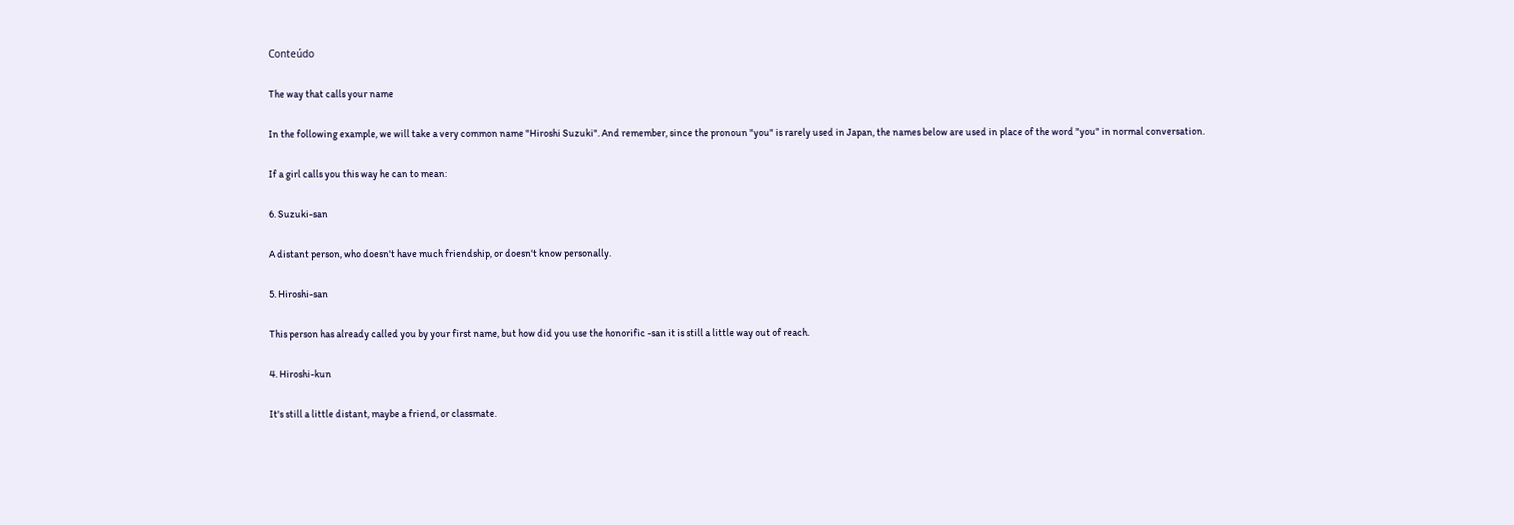Conteúdo

The way that calls your name

In the following example, we will take a very common name "Hiroshi Suzuki". And remember, since the pronoun "you" is rarely used in Japan, the names below are used in place of the word "you" in normal conversation.

If a girl calls you this way he can to mean:

6. Suzuki-san

A distant person, who doesn't have much friendship, or doesn't know personally.

5. Hiroshi-san

This person has already called you by your first name, but how did you use the honorific -san it is still a little way out of reach.

4. Hiroshi-kun

It's still a little distant, maybe a friend, or classmate.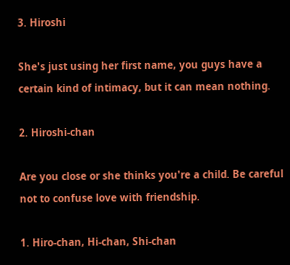3. Hiroshi

She's just using her first name, you guys have a certain kind of intimacy, but it can mean nothing.

2. Hiroshi-chan

Are you close or she thinks you're a child. Be careful not to confuse love with friendship.

1. Hiro-chan, Hi-chan, Shi-chan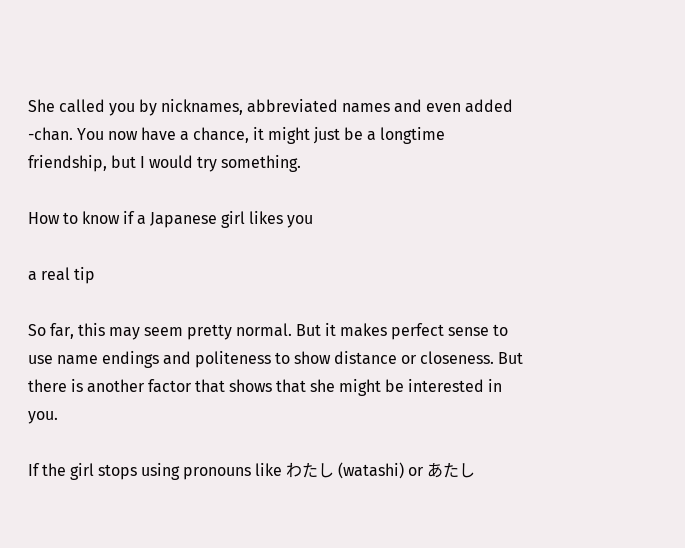She called you by nicknames, abbreviated names and even added -chan. You now have a chance, it might just be a longtime friendship, but I would try something.

How to know if a Japanese girl likes you

a real tip

So far, this may seem pretty normal. But it makes perfect sense to use name endings and politeness to show distance or closeness. But there is another factor that shows that she might be interested in you.

If the girl stops using pronouns like わたし (watashi) or あたし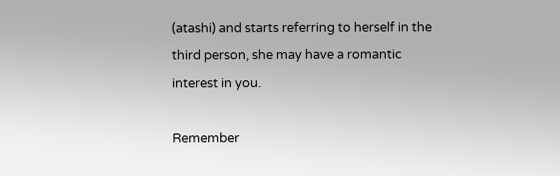(atashi) and starts referring to herself in the third person, she may have a romantic interest in you.

Remember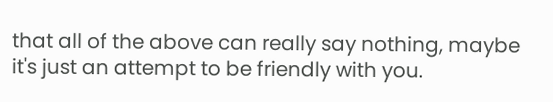that all of the above can really say nothing, maybe it's just an attempt to be friendly with you.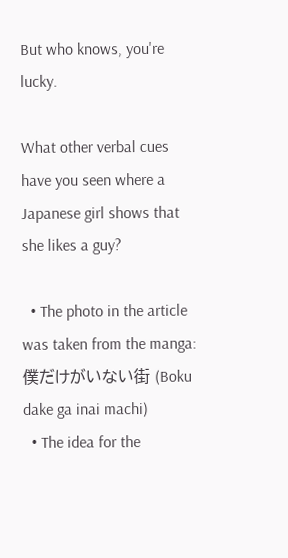But who knows, you're lucky.

What other verbal cues have you seen where a Japanese girl shows that she likes a guy?

  • The photo in the article was taken from the manga: 僕だけがいない街 (Boku dake ga inai machi)
  • The idea for the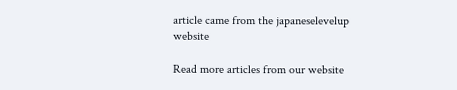article came from the japaneselevelup website

Read more articles from our website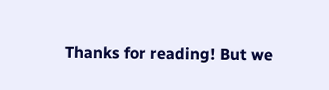Thanks for reading! But we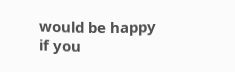would be happy if you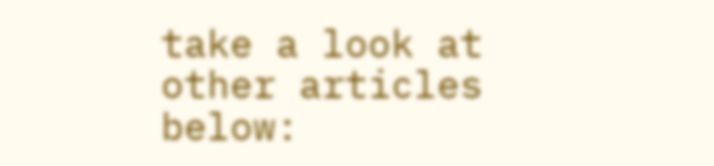take a look at other articles below: